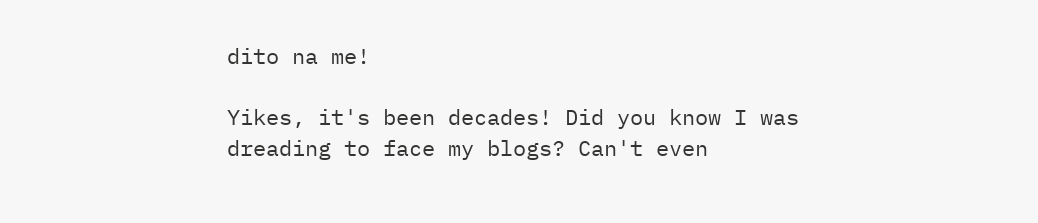dito na me!

Yikes, it's been decades! Did you know I was dreading to face my blogs? Can't even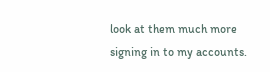look at them much more signing in to my accounts.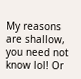My reasons are shallow, you need not know lol! Or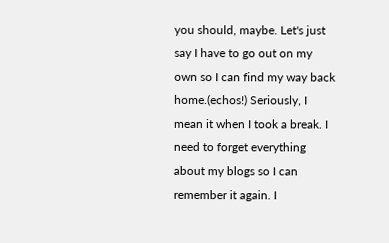you should, maybe. Let's just say I have to go out on my own so I can find my way back home.(echos!) Seriously, I mean it when I took a break. I need to forget everything about my blogs so I can remember it again. I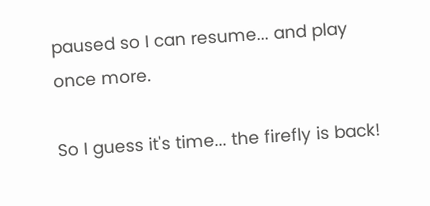paused so I can resume... and play once more.

So I guess it's time... the firefly is back!